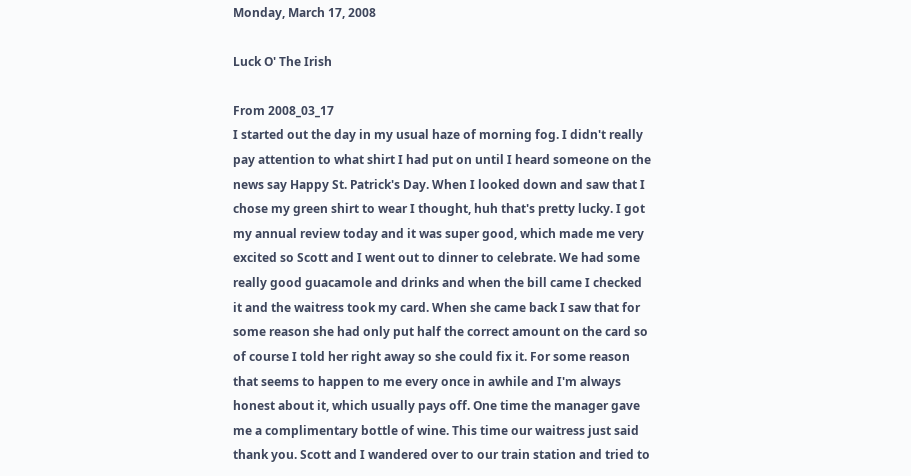Monday, March 17, 2008

Luck O' The Irish

From 2008_03_17
I started out the day in my usual haze of morning fog. I didn't really pay attention to what shirt I had put on until I heard someone on the news say Happy St. Patrick's Day. When I looked down and saw that I chose my green shirt to wear I thought, huh that's pretty lucky. I got my annual review today and it was super good, which made me very excited so Scott and I went out to dinner to celebrate. We had some really good guacamole and drinks and when the bill came I checked it and the waitress took my card. When she came back I saw that for some reason she had only put half the correct amount on the card so of course I told her right away so she could fix it. For some reason that seems to happen to me every once in awhile and I'm always honest about it, which usually pays off. One time the manager gave me a complimentary bottle of wine. This time our waitress just said thank you. Scott and I wandered over to our train station and tried to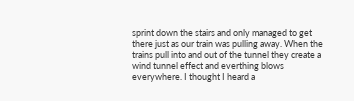sprint down the stairs and only managed to get there just as our train was pulling away. When the trains pull into and out of the tunnel they create a wind tunnel effect and everthing blows everywhere. I thought I heard a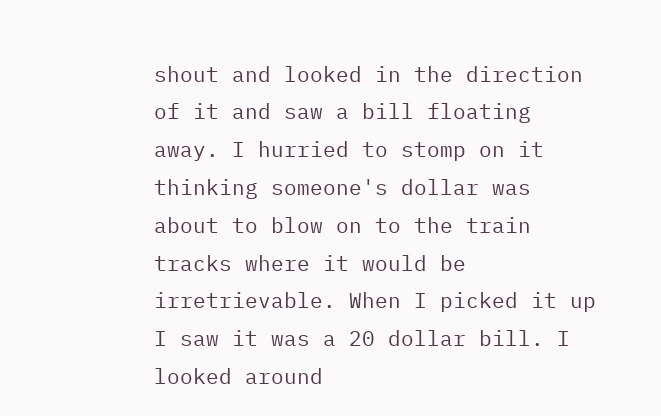shout and looked in the direction of it and saw a bill floating away. I hurried to stomp on it thinking someone's dollar was about to blow on to the train tracks where it would be irretrievable. When I picked it up I saw it was a 20 dollar bill. I looked around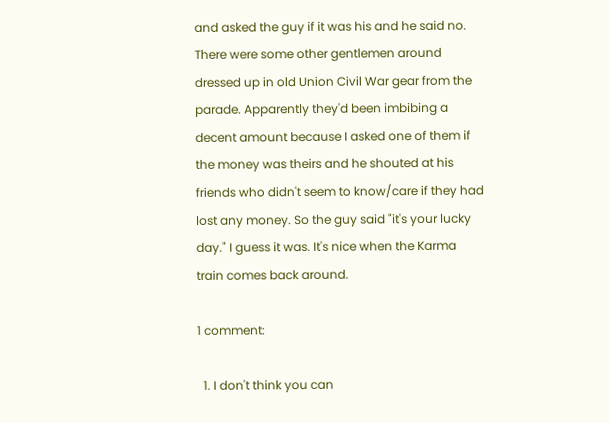and asked the guy if it was his and he said no. There were some other gentlemen around dressed up in old Union Civil War gear from the parade. Apparently they'd been imbibing a decent amount because I asked one of them if the money was theirs and he shouted at his friends who didn't seem to know/care if they had lost any money. So the guy said "it's your lucky day." I guess it was. It's nice when the Karma train comes back around.

1 comment:

  1. I don't think you can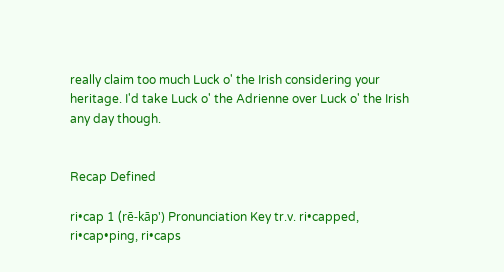really claim too much Luck o' the Irish considering your heritage. I'd take Luck o' the Adrienne over Luck o' the Irish any day though.


Recap Defined

ri•cap 1 (rē-kāp') Pronunciation Key tr.v. ri•capped, ri•cap•ping, ri•caps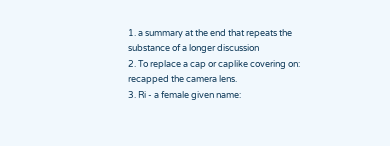1. a summary at the end that repeats the substance of a longer discussion
2. To replace a cap or caplike covering on: recapped the camera lens.
3. Ri - a female given name: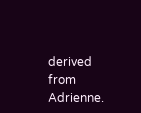derived from Adrienne.